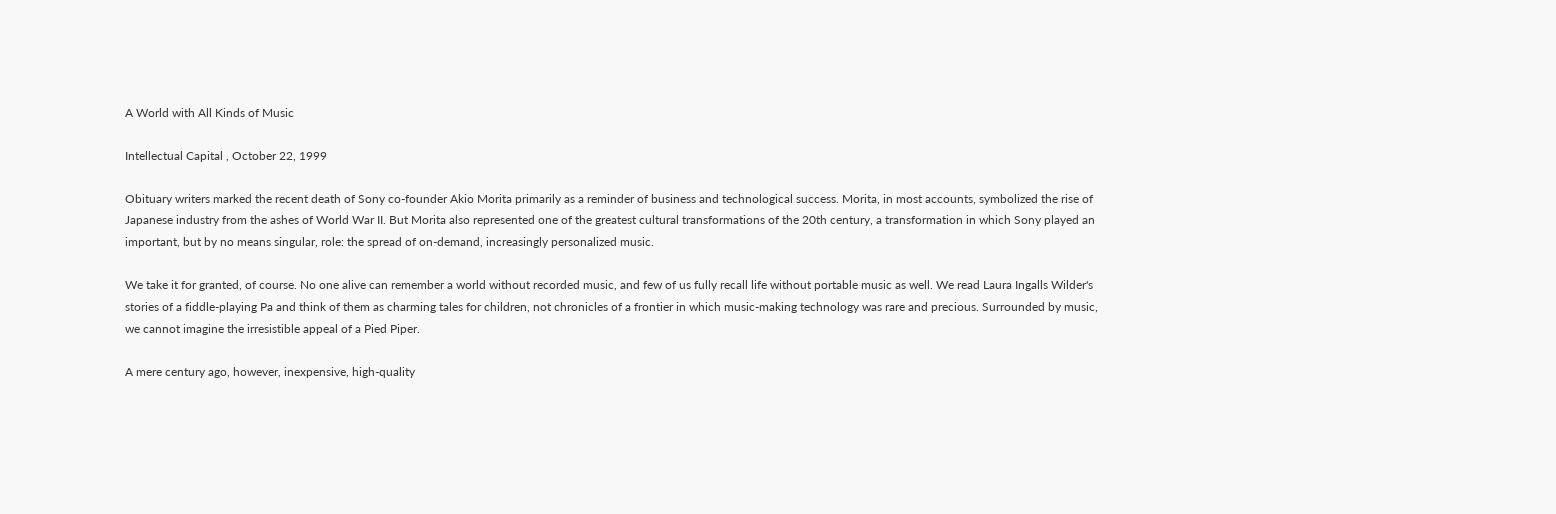A World with All Kinds of Music

Intellectual Capital , October 22, 1999

Obituary writers marked the recent death of Sony co-founder Akio Morita primarily as a reminder of business and technological success. Morita, in most accounts, symbolized the rise of Japanese industry from the ashes of World War II. But Morita also represented one of the greatest cultural transformations of the 20th century, a transformation in which Sony played an important, but by no means singular, role: the spread of on-demand, increasingly personalized music.

We take it for granted, of course. No one alive can remember a world without recorded music, and few of us fully recall life without portable music as well. We read Laura Ingalls Wilder's stories of a fiddle-playing Pa and think of them as charming tales for children, not chronicles of a frontier in which music-making technology was rare and precious. Surrounded by music, we cannot imagine the irresistible appeal of a Pied Piper.

A mere century ago, however, inexpensive, high-quality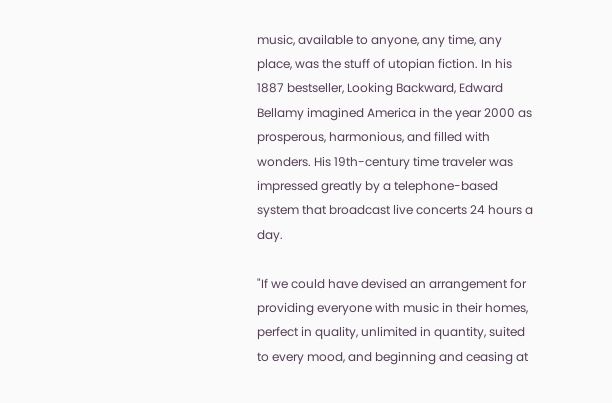music, available to anyone, any time, any place, was the stuff of utopian fiction. In his 1887 bestseller, Looking Backward, Edward Bellamy imagined America in the year 2000 as prosperous, harmonious, and filled with wonders. His 19th-century time traveler was impressed greatly by a telephone-based system that broadcast live concerts 24 hours a day.

"If we could have devised an arrangement for providing everyone with music in their homes, perfect in quality, unlimited in quantity, suited to every mood, and beginning and ceasing at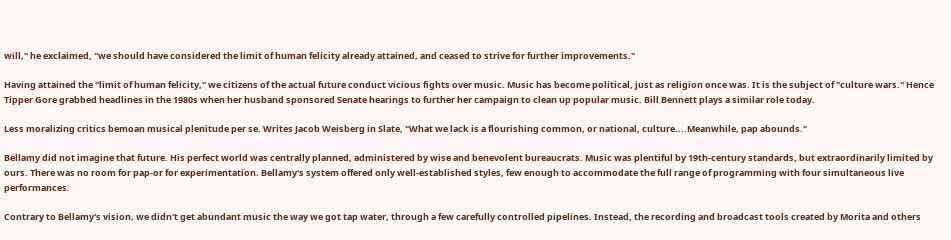will," he exclaimed, "we should have considered the limit of human felicity already attained, and ceased to strive for further improvements."

Having attained the "limit of human felicity," we citizens of the actual future conduct vicious fights over music. Music has become political, just as religion once was. It is the subject of "culture wars." Hence Tipper Gore grabbed headlines in the 1980s when her husband sponsored Senate hearings to further her campaign to clean up popular music. Bill Bennett plays a similar role today.

Less moralizing critics bemoan musical plenitude per se. Writes Jacob Weisberg in Slate, "What we lack is a flourishing common, or national, culture....Meanwhile, pap abounds."

Bellamy did not imagine that future. His perfect world was centrally planned, administered by wise and benevolent bureaucrats. Music was plentiful by 19th-century standards, but extraordinarily limited by ours. There was no room for pap-or for experimentation. Bellamy's system offered only well-established styles, few enough to accommodate the full range of programming with four simultaneous live performances.

Contrary to Bellamy's vision, we didn't get abundant music the way we got tap water, through a few carefully controlled pipelines. Instead, the recording and broadcast tools created by Morita and others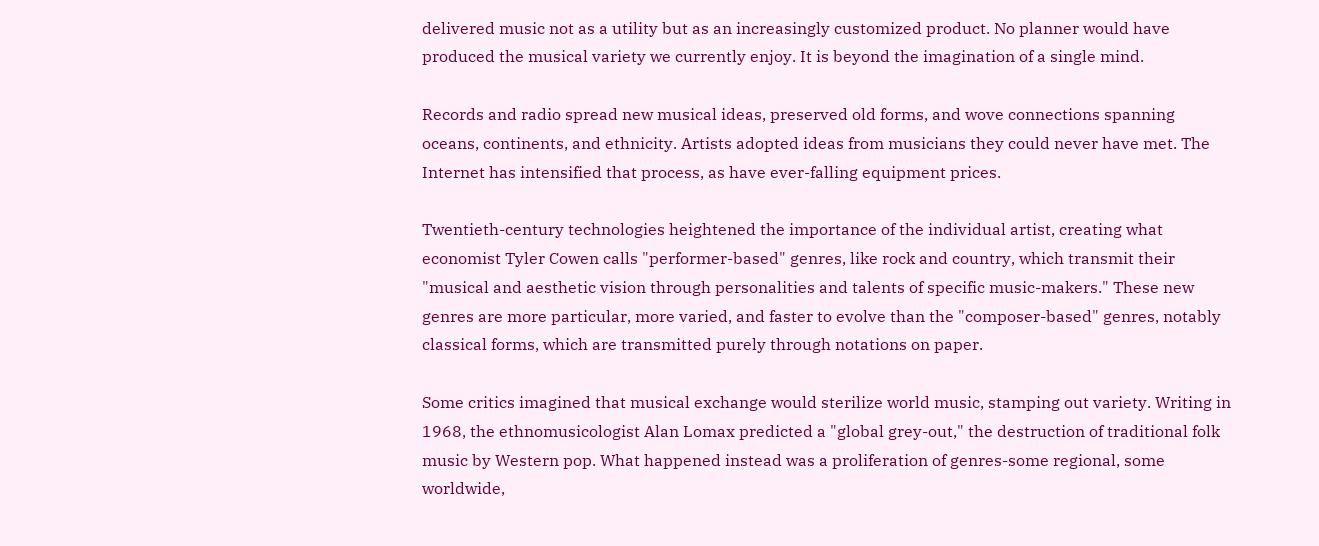delivered music not as a utility but as an increasingly customized product. No planner would have produced the musical variety we currently enjoy. It is beyond the imagination of a single mind.

Records and radio spread new musical ideas, preserved old forms, and wove connections spanning oceans, continents, and ethnicity. Artists adopted ideas from musicians they could never have met. The Internet has intensified that process, as have ever-falling equipment prices.

Twentieth-century technologies heightened the importance of the individual artist, creating what economist Tyler Cowen calls "performer-based" genres, like rock and country, which transmit their "musical and aesthetic vision through personalities and talents of specific music-makers." These new genres are more particular, more varied, and faster to evolve than the "composer-based" genres, notably classical forms, which are transmitted purely through notations on paper.

Some critics imagined that musical exchange would sterilize world music, stamping out variety. Writing in 1968, the ethnomusicologist Alan Lomax predicted a "global grey-out," the destruction of traditional folk music by Western pop. What happened instead was a proliferation of genres-some regional, some worldwide,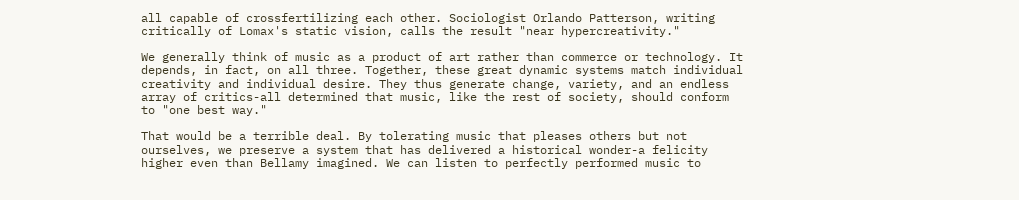all capable of crossfertilizing each other. Sociologist Orlando Patterson, writing critically of Lomax's static vision, calls the result "near hypercreativity."

We generally think of music as a product of art rather than commerce or technology. It depends, in fact, on all three. Together, these great dynamic systems match individual creativity and individual desire. They thus generate change, variety, and an endless array of critics-all determined that music, like the rest of society, should conform to "one best way."

That would be a terrible deal. By tolerating music that pleases others but not ourselves, we preserve a system that has delivered a historical wonder-a felicity higher even than Bellamy imagined. We can listen to perfectly performed music to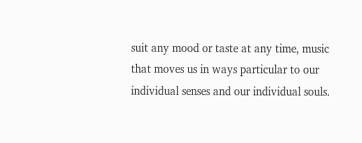suit any mood or taste at any time, music that moves us in ways particular to our individual senses and our individual souls.